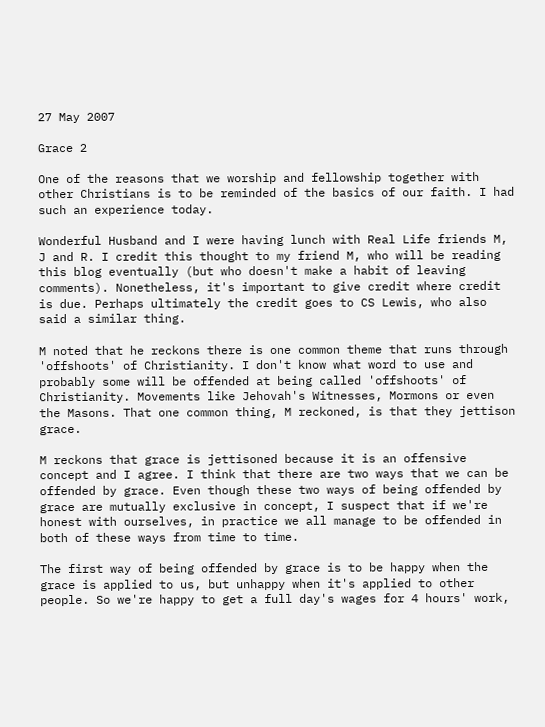27 May 2007

Grace 2

One of the reasons that we worship and fellowship together with other Christians is to be reminded of the basics of our faith. I had such an experience today.

Wonderful Husband and I were having lunch with Real Life friends M, J and R. I credit this thought to my friend M, who will be reading this blog eventually (but who doesn't make a habit of leaving comments). Nonetheless, it's important to give credit where credit is due. Perhaps ultimately the credit goes to CS Lewis, who also said a similar thing.

M noted that he reckons there is one common theme that runs through 'offshoots' of Christianity. I don't know what word to use and probably some will be offended at being called 'offshoots' of Christianity. Movements like Jehovah's Witnesses, Mormons or even the Masons. That one common thing, M reckoned, is that they jettison grace.

M reckons that grace is jettisoned because it is an offensive concept and I agree. I think that there are two ways that we can be offended by grace. Even though these two ways of being offended by grace are mutually exclusive in concept, I suspect that if we're honest with ourselves, in practice we all manage to be offended in both of these ways from time to time.

The first way of being offended by grace is to be happy when the grace is applied to us, but unhappy when it's applied to other people. So we're happy to get a full day's wages for 4 hours' work,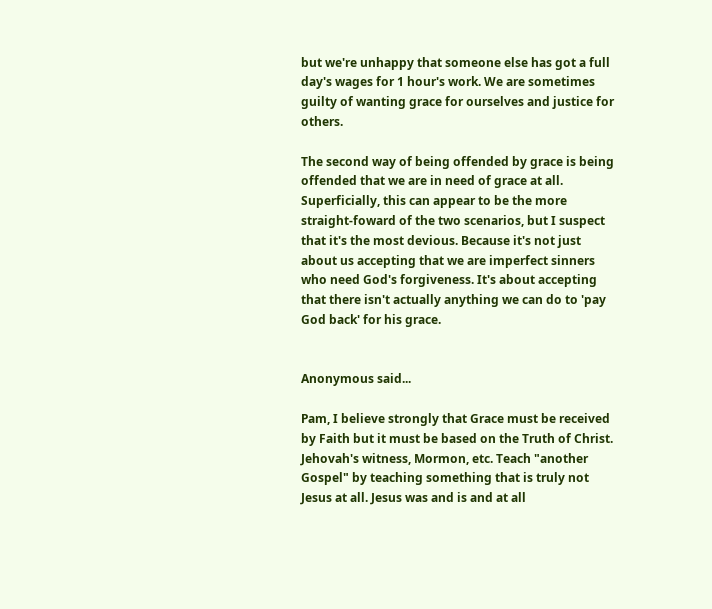but we're unhappy that someone else has got a full day's wages for 1 hour's work. We are sometimes guilty of wanting grace for ourselves and justice for others.

The second way of being offended by grace is being offended that we are in need of grace at all. Superficially, this can appear to be the more straight-foward of the two scenarios, but I suspect that it's the most devious. Because it's not just about us accepting that we are imperfect sinners who need God's forgiveness. It's about accepting that there isn't actually anything we can do to 'pay God back' for his grace.


Anonymous said...

Pam, I believe strongly that Grace must be received by Faith but it must be based on the Truth of Christ. Jehovah's witness, Mormon, etc. Teach "another Gospel" by teaching something that is truly not Jesus at all. Jesus was and is and at all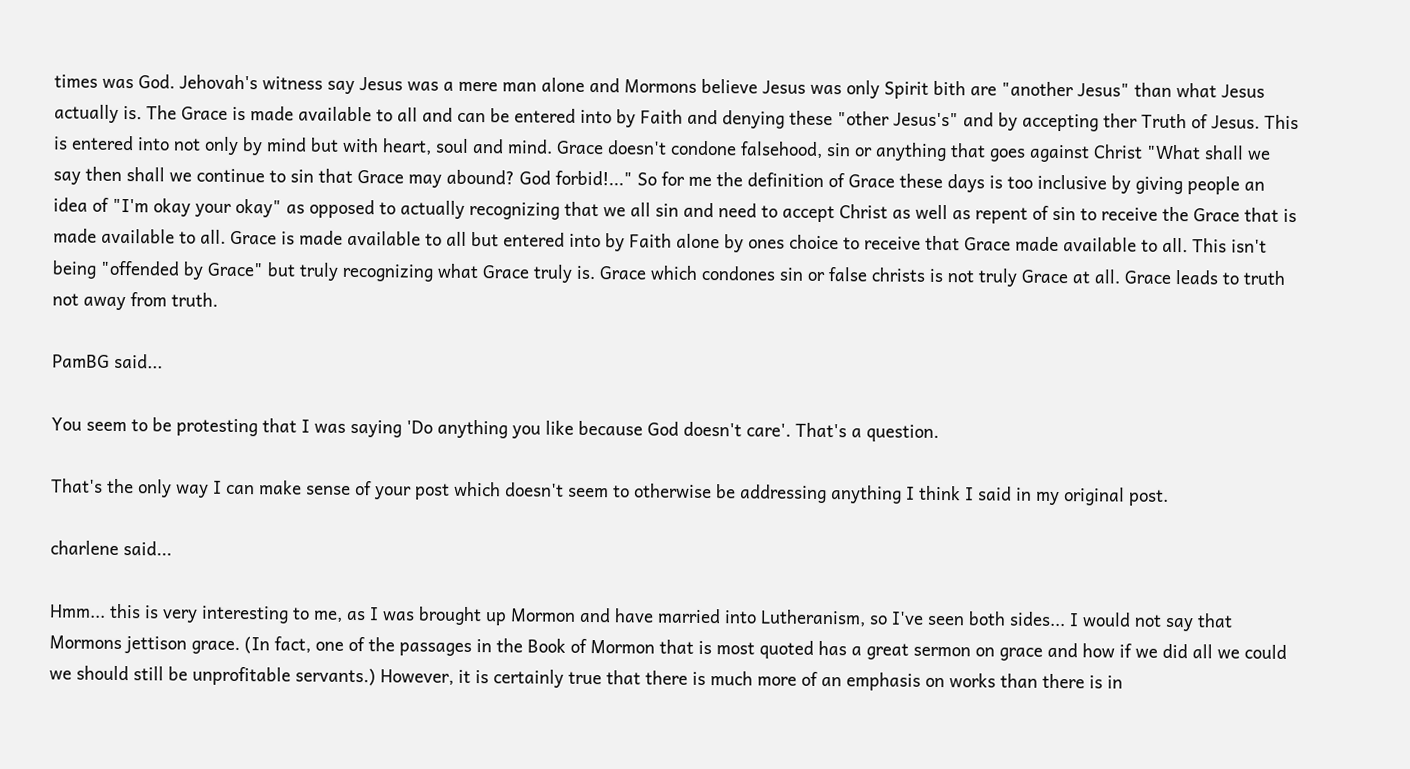times was God. Jehovah's witness say Jesus was a mere man alone and Mormons believe Jesus was only Spirit bith are "another Jesus" than what Jesus actually is. The Grace is made available to all and can be entered into by Faith and denying these "other Jesus's" and by accepting ther Truth of Jesus. This is entered into not only by mind but with heart, soul and mind. Grace doesn't condone falsehood, sin or anything that goes against Christ "What shall we say then shall we continue to sin that Grace may abound? God forbid!..." So for me the definition of Grace these days is too inclusive by giving people an idea of "I'm okay your okay" as opposed to actually recognizing that we all sin and need to accept Christ as well as repent of sin to receive the Grace that is made available to all. Grace is made available to all but entered into by Faith alone by ones choice to receive that Grace made available to all. This isn't being "offended by Grace" but truly recognizing what Grace truly is. Grace which condones sin or false christs is not truly Grace at all. Grace leads to truth not away from truth.

PamBG said...

You seem to be protesting that I was saying 'Do anything you like because God doesn't care'. That's a question.

That's the only way I can make sense of your post which doesn't seem to otherwise be addressing anything I think I said in my original post.

charlene said...

Hmm... this is very interesting to me, as I was brought up Mormon and have married into Lutheranism, so I've seen both sides... I would not say that Mormons jettison grace. (In fact, one of the passages in the Book of Mormon that is most quoted has a great sermon on grace and how if we did all we could we should still be unprofitable servants.) However, it is certainly true that there is much more of an emphasis on works than there is in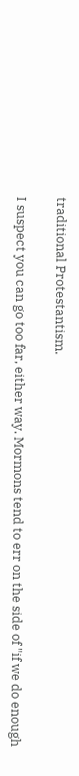traditional Protestantism.

I suspect you can go too far, either way. Mormons tend to err on the side of "if we do enough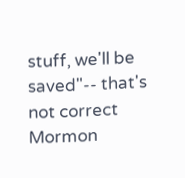stuff, we'll be saved"-- that's not correct Mormon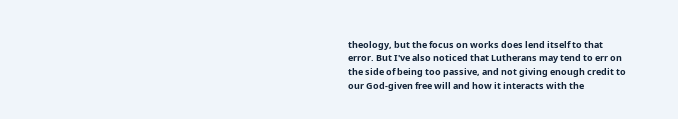theology, but the focus on works does lend itself to that error. But I've also noticed that Lutherans may tend to err on the side of being too passive, and not giving enough credit to our God-given free will and how it interacts with the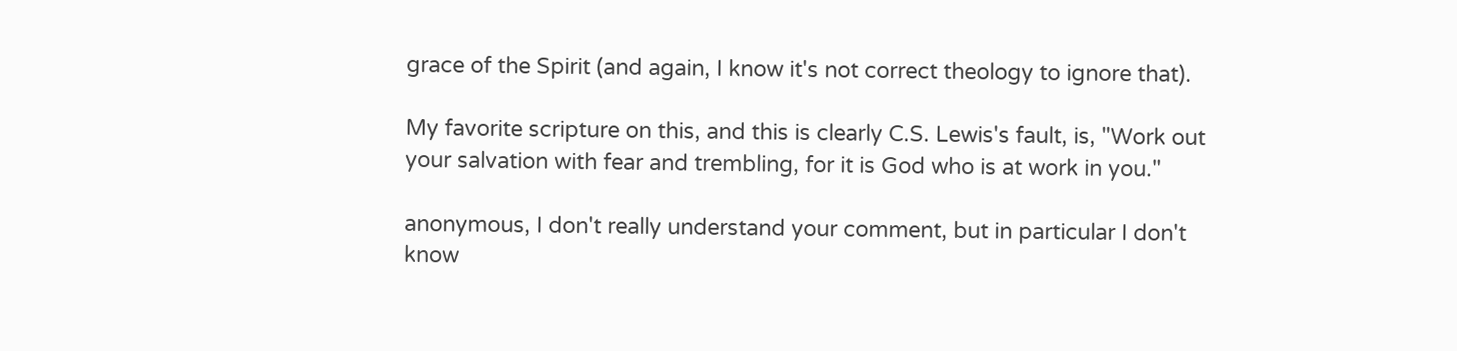grace of the Spirit (and again, I know it's not correct theology to ignore that).

My favorite scripture on this, and this is clearly C.S. Lewis's fault, is, "Work out your salvation with fear and trembling, for it is God who is at work in you."

anonymous, I don't really understand your comment, but in particular I don't know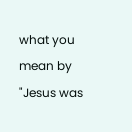what you mean by "Jesus was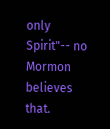only Spirit"-- no Mormon believes that.